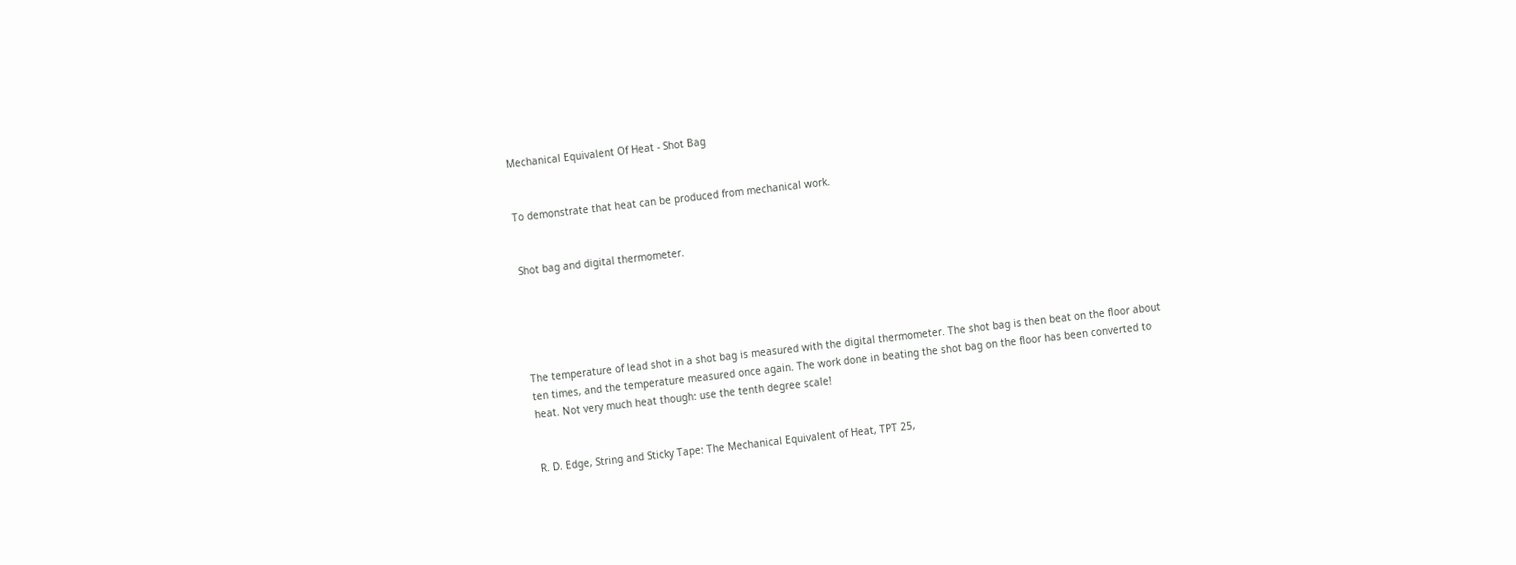Mechanical Equivalent Of Heat - Shot Bag


To demonstrate that heat can be produced from mechanical work.


Shot bag and digital thermometer.





The temperature of lead shot in a shot bag is measured with the digital thermometer. The shot bag is then beat on the floor about ten times, and the temperature measured once again. The work done in beating the shot bag on the floor has been converted to heat. Not very much heat though: use the tenth degree scale!


R. D. Edge, String and Sticky Tape: The Mechanical Equivalent of Heat, TPT 25,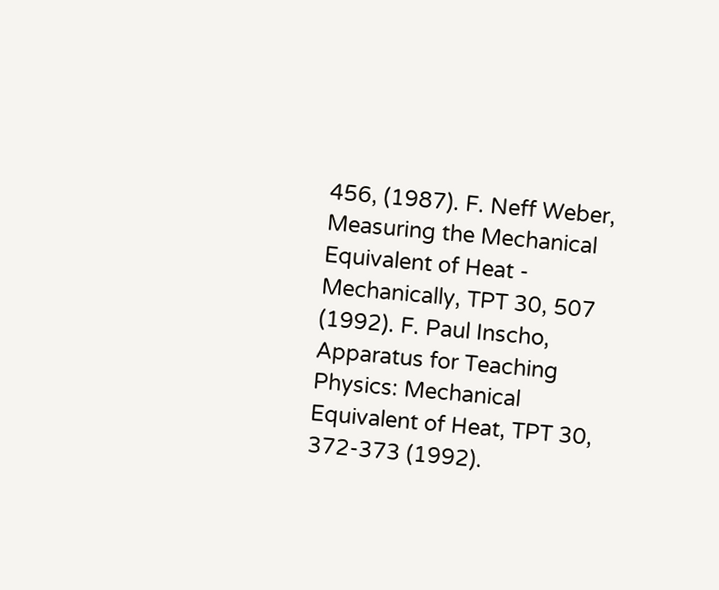456, (1987). F. Neff Weber, Measuring the Mechanical Equivalent of Heat - Mechanically, TPT 30, 507 (1992). F. Paul Inscho, Apparatus for Teaching Physics: Mechanical Equivalent of Heat, TPT 30, 372-373 (1992).